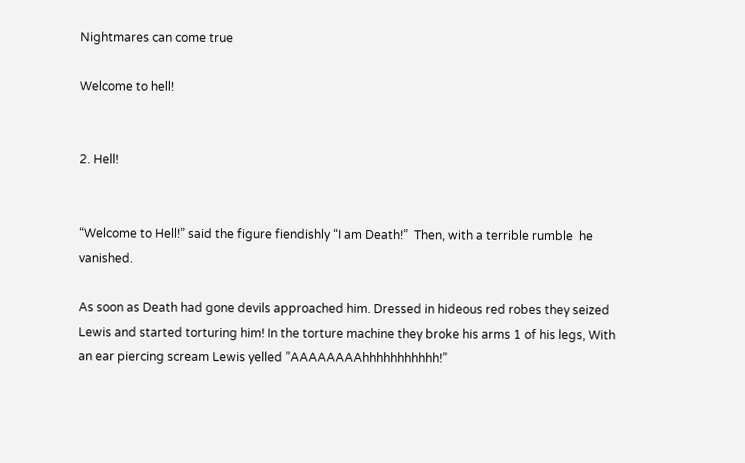Nightmares can come true

Welcome to hell!


2. Hell!


“Welcome to Hell!” said the figure fiendishly “I am Death!”  Then, with a terrible rumble  he vanished.

As soon as Death had gone devils approached him. Dressed in hideous red robes they seized Lewis and started torturing him! In the torture machine they broke his arms 1 of his legs, With an ear piercing scream Lewis yelled ”AAAAAAAAhhhhhhhhhhh!”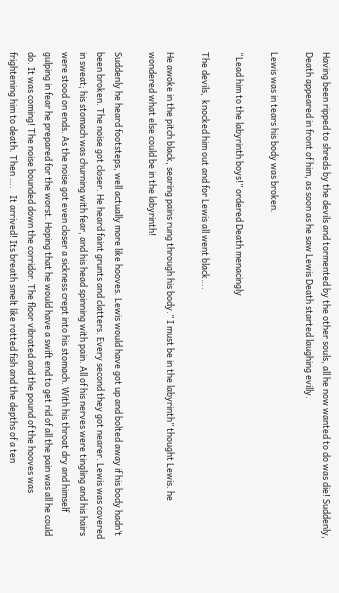Having been ripped to shreds by the devils and tormented by the other souls, all he now wanted to do was die! Suddenly, Death appeared in front of him, as soon as he saw Lewis Death started laughing evilly.

Lewis was in tears his body was broken.

“Lead him to the labyrinth boys!” ordered Death menacingly

The devils,  knocked him out and for Lewis all went black….

He awoke in the pitch black, searing pains rung through his body.” I must be in the labyrinth” thought Lewis. he wondered what else could be in the labyrinth!

Suddenly he heard footsteps, well actually more like hooves. Lewis would have got up and bolted away if his body hadn’t been broken. The noise got closer. He heard faint grunts and clatters. Every second they got nearer. Lewis was covered in sweat; his stomach was churning with fear, and his head spinning with pain. All of his nerves were tingling and his hairs were stood on ends. As the noise got even closer a sickness crept into his stomach. With his throat dry and himself gulping in fear he prepared for the worst. Hoping that he would have a swift end to get rid of all the pain was all he could do. It was coming! The noise bounded down the corridor. The floor vibrated and the pound of the hooves was frightening him to death. Then ….   It arrived! Its breath smelt like rotted fish and the depths of a ten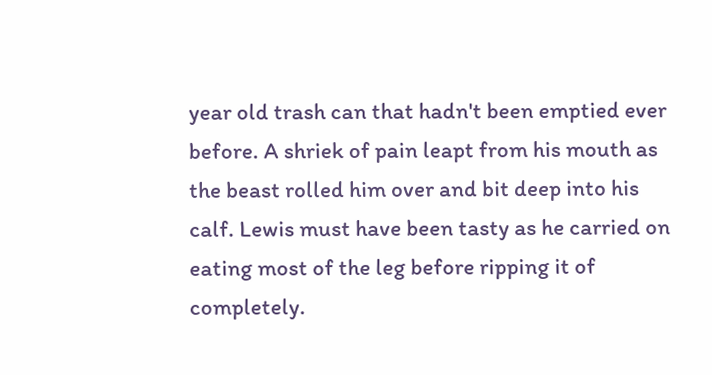year old trash can that hadn't been emptied ever before. A shriek of pain leapt from his mouth as the beast rolled him over and bit deep into his calf. Lewis must have been tasty as he carried on eating most of the leg before ripping it of completely.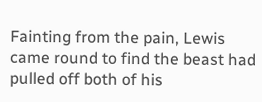Fainting from the pain, Lewis came round to find the beast had pulled off both of his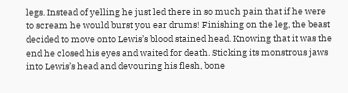legs. Instead of yelling he just led there in so much pain that if he were to scream he would burst you ear drums! Finishing on the leg, the beast decided to move onto Lewis’s blood stained head. Knowing that it was the end he closed his eyes and waited for death. Sticking its monstrous jaws into Lewis’s head and devouring his flesh, bone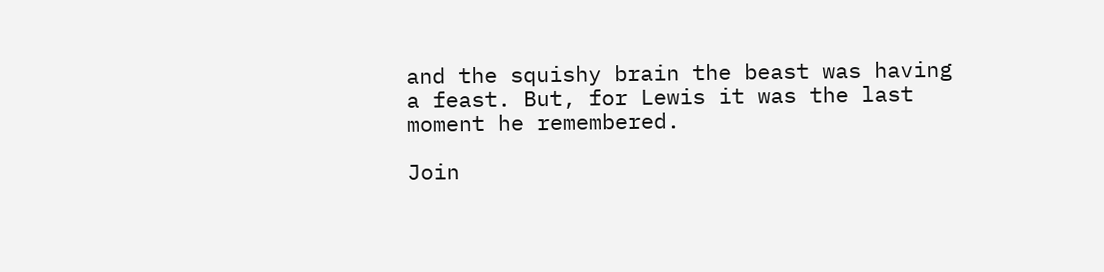and the squishy brain the beast was having a feast. But, for Lewis it was the last moment he remembered.

Join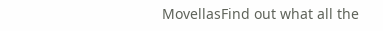MovellasFind out what all the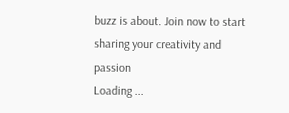buzz is about. Join now to start sharing your creativity and passion
Loading ...